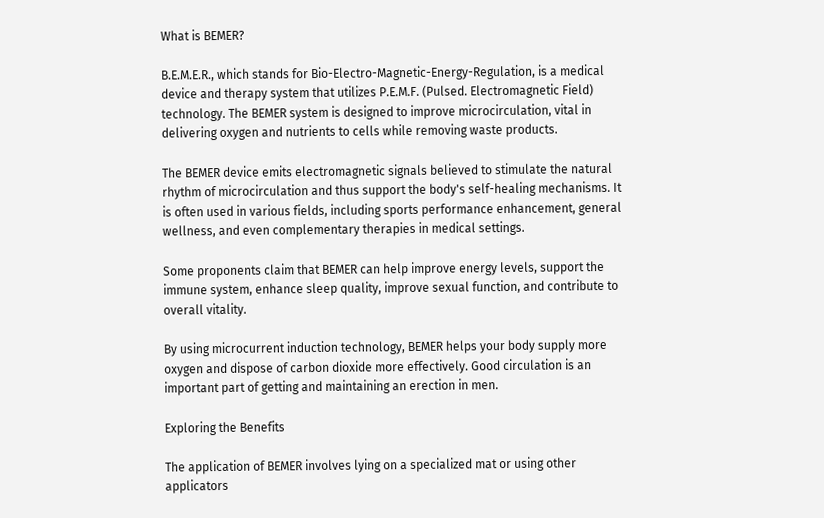What is BEMER?

B.E.M.E.R., which stands for Bio-Electro-Magnetic-Energy-Regulation, is a medical device and therapy system that utilizes P.E.M.F. (Pulsed. Electromagnetic Field) technology. The BEMER system is designed to improve microcirculation, vital in delivering oxygen and nutrients to cells while removing waste products.

The BEMER device emits electromagnetic signals believed to stimulate the natural rhythm of microcirculation and thus support the body's self-healing mechanisms. It is often used in various fields, including sports performance enhancement, general wellness, and even complementary therapies in medical settings.

Some proponents claim that BEMER can help improve energy levels, support the immune system, enhance sleep quality, improve sexual function, and contribute to overall vitality.

By using microcurrent induction technology, BEMER helps your body supply more oxygen and dispose of carbon dioxide more effectively. Good circulation is an important part of getting and maintaining an erection in men.

Exploring the Benefits

The application of BEMER involves lying on a specialized mat or using other applicators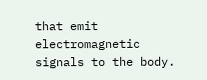that emit electromagnetic signals to the body.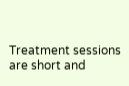Treatment sessions are short and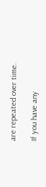are repeated over time.

If you have any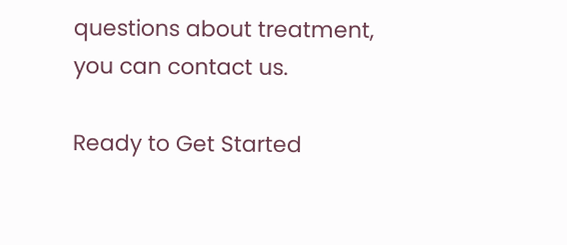questions about treatment, you can contact us.

Ready to Get Started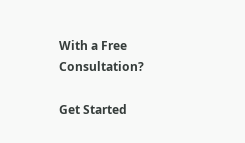With a Free Consultation?

Get Started